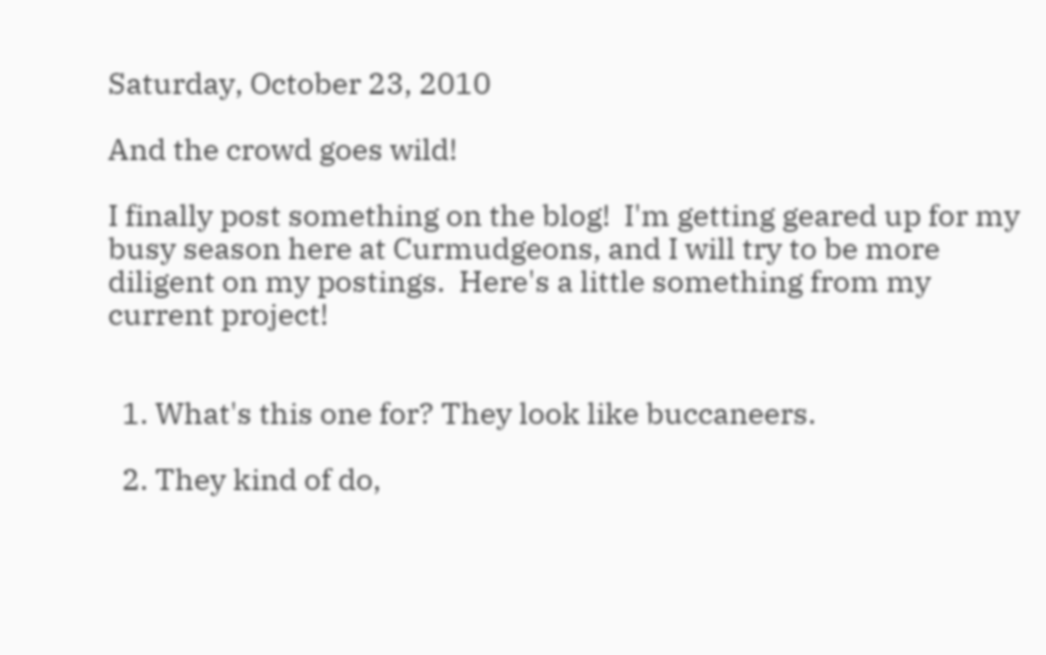Saturday, October 23, 2010

And the crowd goes wild!

I finally post something on the blog!  I'm getting geared up for my busy season here at Curmudgeons, and I will try to be more diligent on my postings.  Here's a little something from my current project!


  1. What's this one for? They look like buccaneers.

  2. They kind of do,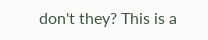don't they? This is a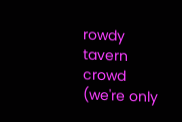rowdy tavern crowd (we're only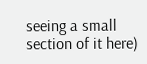seeing a small section of it here)